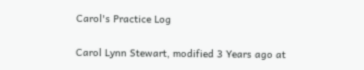Carol's Practice Log

Carol Lynn Stewart, modified 3 Years ago at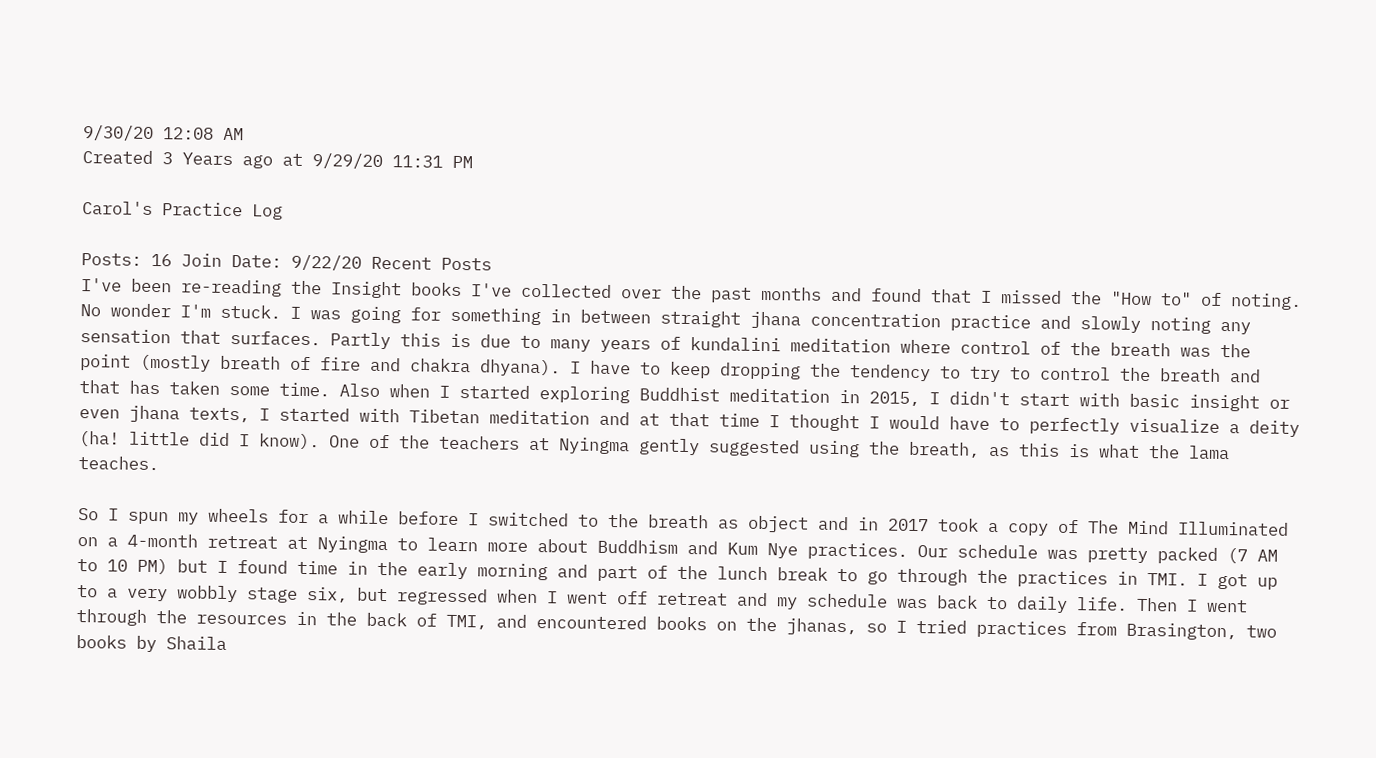9/30/20 12:08 AM
Created 3 Years ago at 9/29/20 11:31 PM

Carol's Practice Log

Posts: 16 Join Date: 9/22/20 Recent Posts
I've been re-reading the Insight books I've collected over the past months and found that I missed the "How to" of noting. No wonder I'm stuck. I was going for something in between straight jhana concentration practice and slowly noting any sensation that surfaces. Partly this is due to many years of kundalini meditation where control of the breath was the point (mostly breath of fire and chakra dhyana). I have to keep dropping the tendency to try to control the breath and that has taken some time. Also when I started exploring Buddhist meditation in 2015, I didn't start with basic insight or even jhana texts, I started with Tibetan meditation and at that time I thought I would have to perfectly visualize a deity (ha! little did I know). One of the teachers at Nyingma gently suggested using the breath, as this is what the lama teaches.

So I spun my wheels for a while before I switched to the breath as object and in 2017 took a copy of The Mind Illuminated on a 4-month retreat at Nyingma to learn more about Buddhism and Kum Nye practices. Our schedule was pretty packed (7 AM to 10 PM) but I found time in the early morning and part of the lunch break to go through the practices in TMI. I got up to a very wobbly stage six, but regressed when I went off retreat and my schedule was back to daily life. Then I went through the resources in the back of TMI, and encountered books on the jhanas, so I tried practices from Brasington, two books by Shaila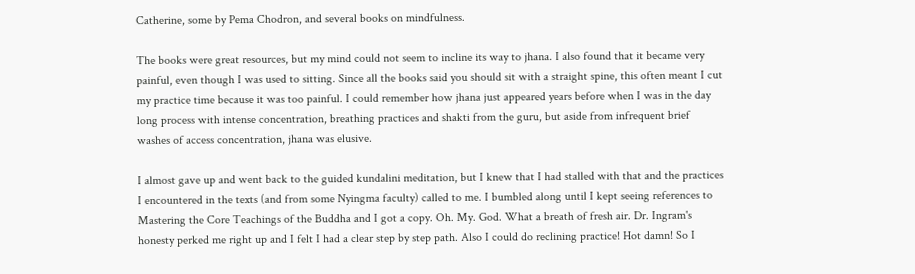Catherine, some by Pema Chodron, and several books on mindfulness.

The books were great resources, but my mind could not seem to incline its way to jhana. I also found that it became very painful, even though I was used to sitting. Since all the books said you should sit with a straight spine, this often meant I cut my practice time because it was too painful. I could remember how jhana just appeared years before when I was in the day long process with intense concentration, breathing practices and shakti from the guru, but aside from infrequent brief washes of access concentration, jhana was elusive.

I almost gave up and went back to the guided kundalini meditation, but I knew that I had stalled with that and the practices I encountered in the texts (and from some Nyingma faculty) called to me. I bumbled along until I kept seeing references to Mastering the Core Teachings of the Buddha and I got a copy. Oh. My. God. What a breath of fresh air. Dr. Ingram's honesty perked me right up and I felt I had a clear step by step path. Also I could do reclining practice! Hot damn! So I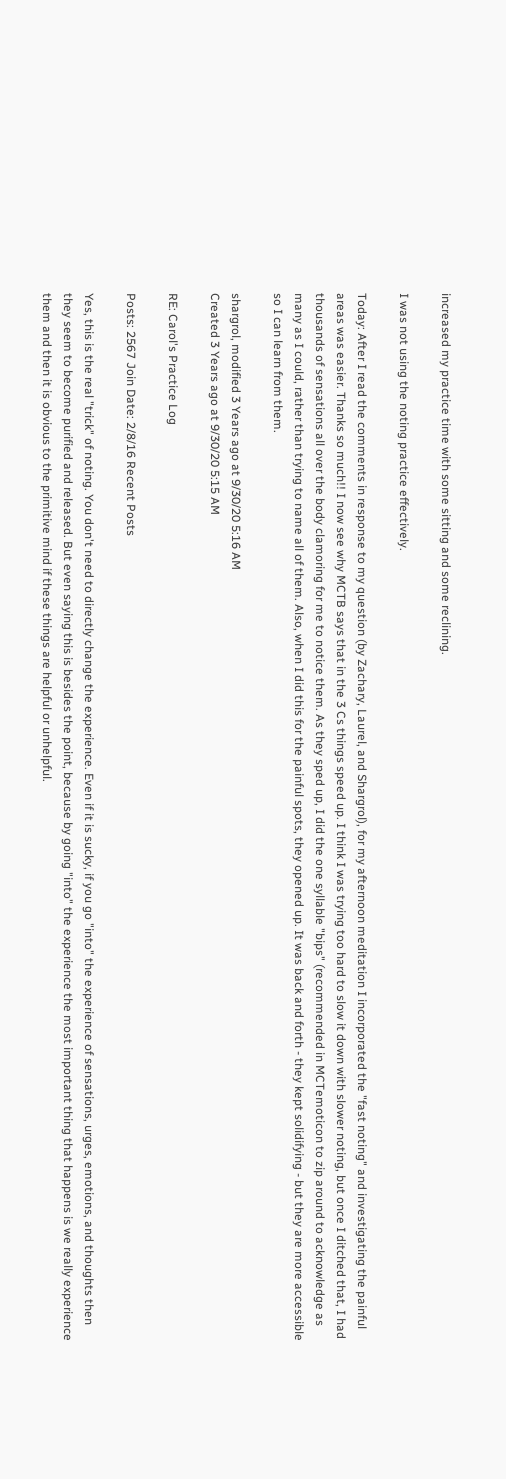increased my practice time with some sitting and some reclining.

I was not using the noting practice effectively.

Today: After I read the comments in response to my question (by Zachary, Laurel, and Shargrol), for my afternoon meditation I incorporated the "fast noting" and investigating the painful areas was easier. Thanks so much!! I now see why MCTB says that in the 3 Cs things speed up. I think I was trying too hard to slow it down with slower noting, but once I ditched that, I had thousands of sensations all over the body clamoring for me to notice them. As they sped up, I did the one syllable "bips" (recommended in MCTemoticon to zip around to acknowledge as many as I could, rather than trying to name all of them. Also, when I did this for the painful spots, they opened up. It was back and forth - they kept solidifying - but they are more accessible so I can learn from them.

shargrol, modified 3 Years ago at 9/30/20 5:16 AM
Created 3 Years ago at 9/30/20 5:15 AM

RE: Carol's Practice Log

Posts: 2567 Join Date: 2/8/16 Recent Posts

Yes, this is the real "trick" of noting. You don't need to directly change the experience. Even if it is sucky, if you go "into" the experience of sensations, urges, emotions, and thoughts then they seem to become purified and released. But even saying this is besides the point, because by going "into" the experience the most important thing that happens is we really experience them and then it is obvious to the primitive mind if these things are helpful or unhelpful.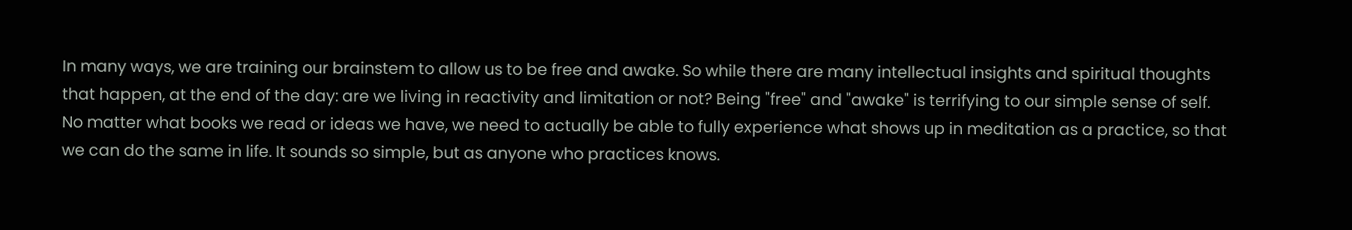In many ways, we are training our brainstem to allow us to be free and awake. So while there are many intellectual insights and spiritual thoughts that happen, at the end of the day: are we living in reactivity and limitation or not? Being "free" and "awake" is terrifying to our simple sense of self. No matter what books we read or ideas we have, we need to actually be able to fully experience what shows up in meditation as a practice, so that we can do the same in life. It sounds so simple, but as anyone who practices knows.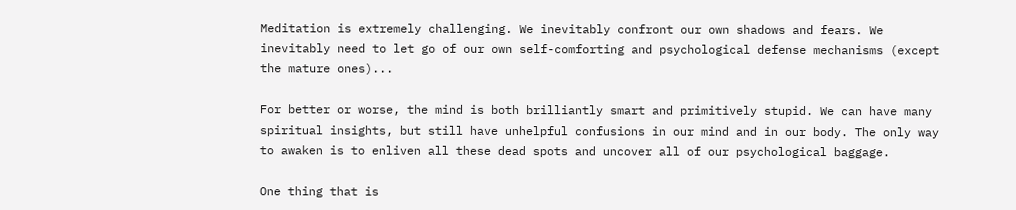Meditation is extremely challenging. We inevitably confront our own shadows and fears. We inevitably need to let go of our own self-comforting and psychological defense mechanisms (except the mature ones)...

For better or worse, the mind is both brilliantly smart and primitively stupid. We can have many spiritual insights, but still have unhelpful confusions in our mind and in our body. The only way to awaken is to enliven all these dead spots and uncover all of our psychological baggage.

One thing that is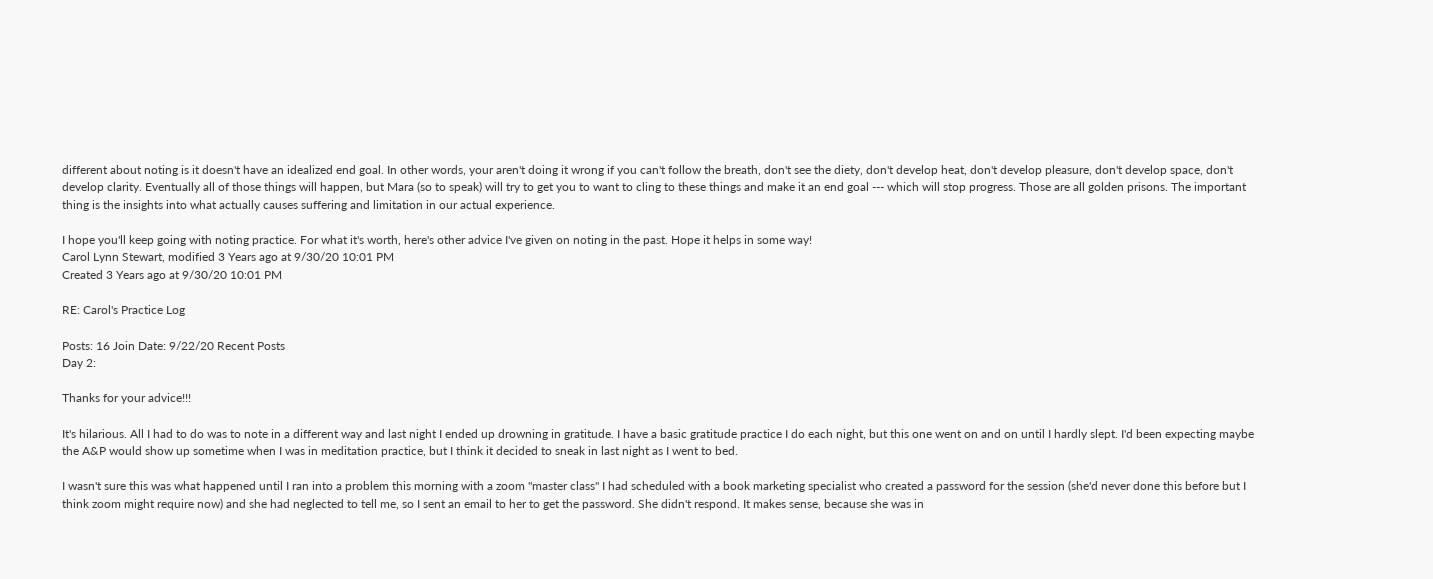different about noting is it doesn't have an idealized end goal. In other words, your aren't doing it wrong if you can't follow the breath, don't see the diety, don't develop heat, don't develop pleasure, don't develop space, don't develop clarity. Eventually all of those things will happen, but Mara (so to speak) will try to get you to want to cling to these things and make it an end goal --- which will stop progress. Those are all golden prisons. The important thing is the insights into what actually causes suffering and limitation in our actual experience.

I hope you'll keep going with noting practice. For what it's worth, here's other advice I've given on noting in the past. Hope it helps in some way!
Carol Lynn Stewart, modified 3 Years ago at 9/30/20 10:01 PM
Created 3 Years ago at 9/30/20 10:01 PM

RE: Carol's Practice Log

Posts: 16 Join Date: 9/22/20 Recent Posts
Day 2:

Thanks for your advice!!!

It's hilarious. All I had to do was to note in a different way and last night I ended up drowning in gratitude. I have a basic gratitude practice I do each night, but this one went on and on until I hardly slept. I'd been expecting maybe the A&P would show up sometime when I was in meditation practice, but I think it decided to sneak in last night as I went to bed.

I wasn't sure this was what happened until I ran into a problem this morning with a zoom "master class" I had scheduled with a book marketing specialist who created a password for the session (she'd never done this before but I think zoom might require now) and she had neglected to tell me, so I sent an email to her to get the password. She didn't respond. It makes sense, because she was in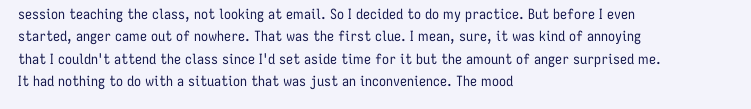session teaching the class, not looking at email. So I decided to do my practice. But before I even started, anger came out of nowhere. That was the first clue. I mean, sure, it was kind of annoying that I couldn't attend the class since I'd set aside time for it but the amount of anger surprised me. It had nothing to do with a situation that was just an inconvenience. The mood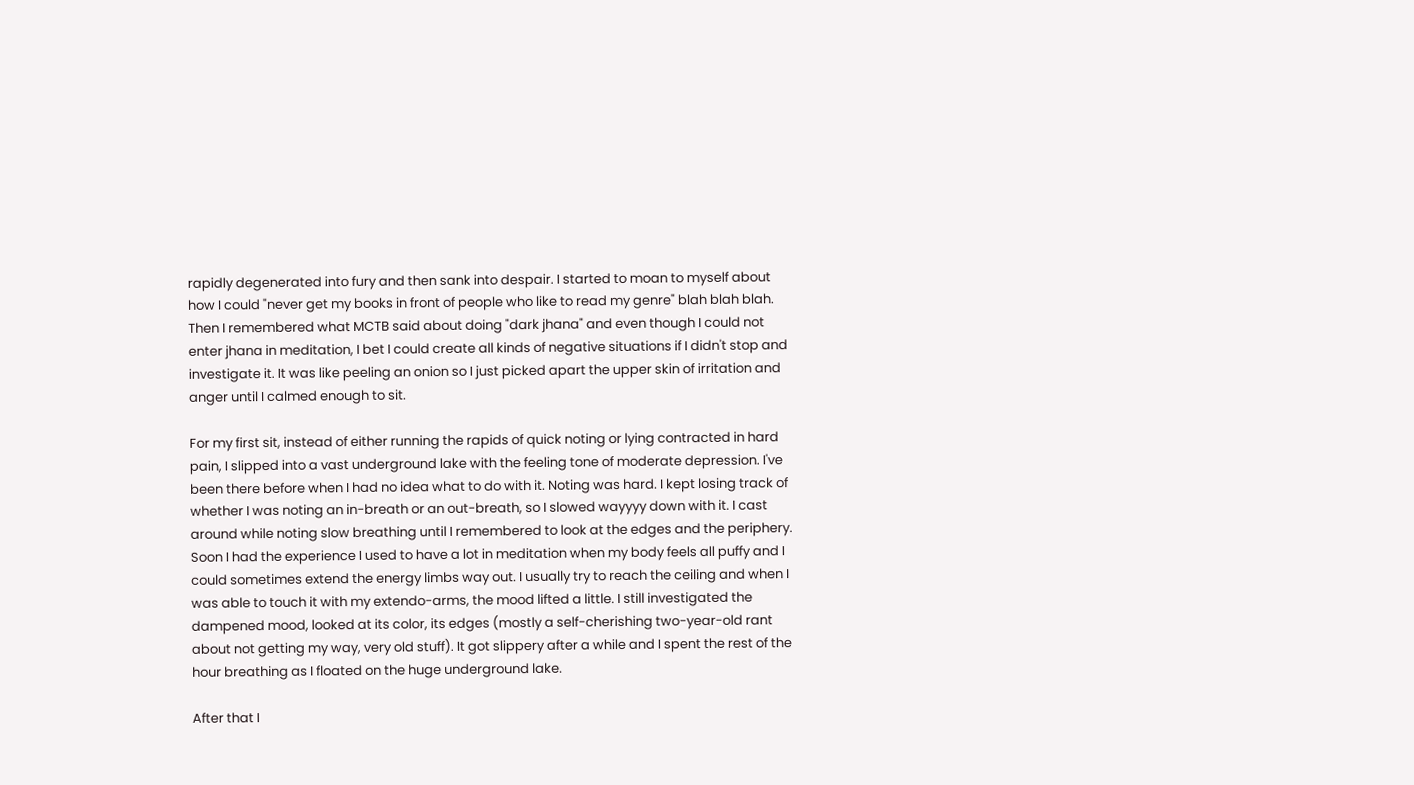rapidly degenerated into fury and then sank into despair. I started to moan to myself about how I could "never get my books in front of people who like to read my genre" blah blah blah. Then I remembered what MCTB said about doing "dark jhana" and even though I could not enter jhana in meditation, I bet I could create all kinds of negative situations if I didn't stop and investigate it. It was like peeling an onion so I just picked apart the upper skin of irritation and anger until I calmed enough to sit.

For my first sit, instead of either running the rapids of quick noting or lying contracted in hard pain, I slipped into a vast underground lake with the feeling tone of moderate depression. I've been there before when I had no idea what to do with it. Noting was hard. I kept losing track of whether I was noting an in-breath or an out-breath, so I slowed wayyyy down with it. I cast around while noting slow breathing until I remembered to look at the edges and the periphery. Soon I had the experience I used to have a lot in meditation when my body feels all puffy and I could sometimes extend the energy limbs way out. I usually try to reach the ceiling and when I was able to touch it with my extendo-arms, the mood lifted a little. I still investigated the dampened mood, looked at its color, its edges (mostly a self-cherishing two-year-old rant about not getting my way, very old stuff). It got slippery after a while and I spent the rest of the hour breathing as I floated on the huge underground lake.

After that I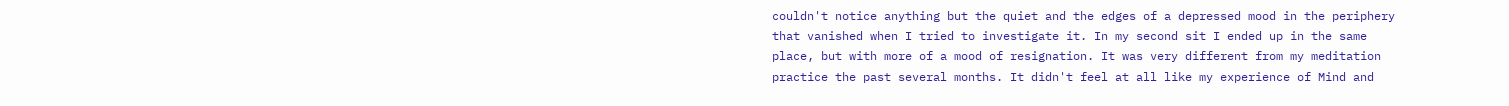couldn't notice anything but the quiet and the edges of a depressed mood in the periphery that vanished when I tried to investigate it. In my second sit I ended up in the same place, but with more of a mood of resignation. It was very different from my meditation practice the past several months. It didn't feel at all like my experience of Mind and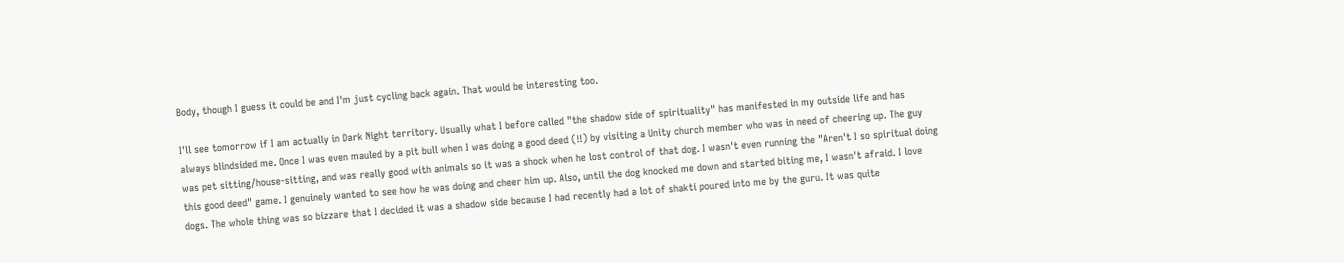Body, though I guess it could be and I'm just cycling back again. That would be interesting too.

I'll see tomorrow if I am actually in Dark Night territory. Usually what I before called "the shadow side of spirituality" has manifested in my outside life and has always blindsided me. Once I was even mauled by a pit bull when I was doing a good deed (!!) by visiting a Unity church member who was in need of cheering up. The guy was pet sitting/house-sitting, and was really good with animals so it was a shock when he lost control of that dog. I wasn't even running the "Aren't I so spiritual doing this good deed" game. I genuinely wanted to see how he was doing and cheer him up. Also, until the dog knocked me down and started biting me, I wasn't afraid. I love dogs. The whole thing was so bizzare that I decided it was a shadow side because I had recently had a lot of shakti poured into me by the guru. It was quite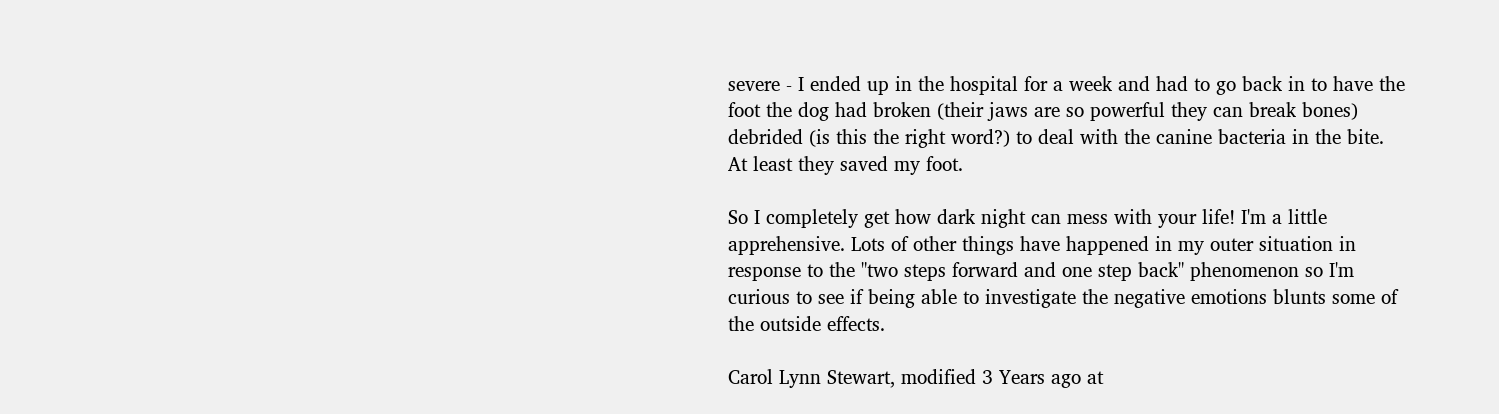severe - I ended up in the hospital for a week and had to go back in to have the foot the dog had broken (their jaws are so powerful they can break bones) debrided (is this the right word?) to deal with the canine bacteria in the bite. At least they saved my foot.

So I completely get how dark night can mess with your life! I'm a little apprehensive. Lots of other things have happened in my outer situation in response to the "two steps forward and one step back" phenomenon so I'm curious to see if being able to investigate the negative emotions blunts some of the outside effects.

Carol Lynn Stewart, modified 3 Years ago at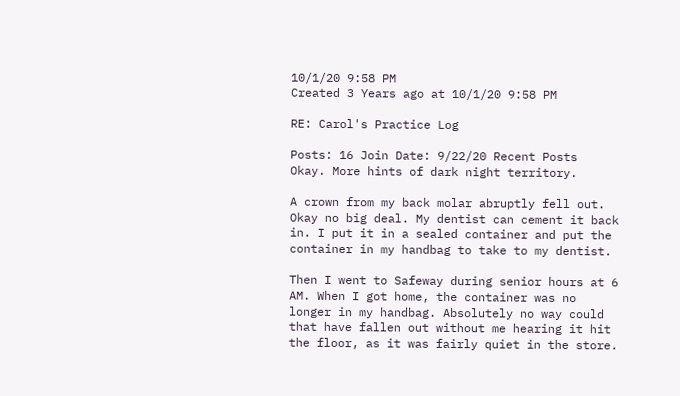10/1/20 9:58 PM
Created 3 Years ago at 10/1/20 9:58 PM

RE: Carol's Practice Log

Posts: 16 Join Date: 9/22/20 Recent Posts
Okay. More hints of dark night territory.

A crown from my back molar abruptly fell out. Okay no big deal. My dentist can cement it back in. I put it in a sealed container and put the container in my handbag to take to my dentist.

Then I went to Safeway during senior hours at 6 AM. When I got home, the container was no longer in my handbag. Absolutely no way could that have fallen out without me hearing it hit the floor, as it was fairly quiet in the store.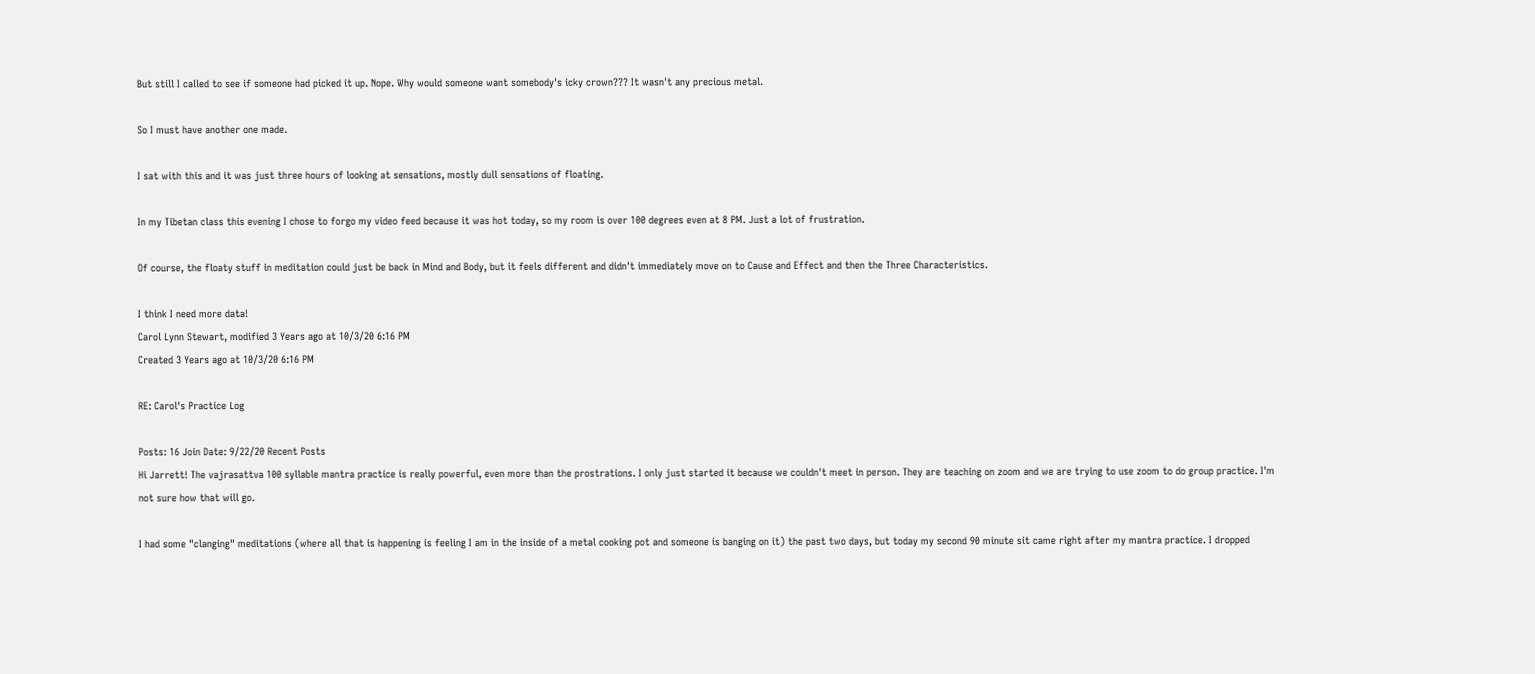But still I called to see if someone had picked it up. Nope. Why would someone want somebody's icky crown??? It wasn't any precious metal.

So I must have another one made.

I sat with this and it was just three hours of looking at sensations, mostly dull sensations of floating.

In my Tibetan class this evening I chose to forgo my video feed because it was hot today, so my room is over 100 degrees even at 8 PM. Just a lot of frustration.

Of course, the floaty stuff in meditation could just be back in Mind and Body, but it feels different and didn't immediately move on to Cause and Effect and then the Three Characteristics.

I think I need more data!
Carol Lynn Stewart, modified 3 Years ago at 10/3/20 6:16 PM
Created 3 Years ago at 10/3/20 6:16 PM

RE: Carol's Practice Log

Posts: 16 Join Date: 9/22/20 Recent Posts
Hi Jarrett! The vajrasattva 100 syllable mantra practice is really powerful, even more than the prostrations. I only just started it because we couldn't meet in person. They are teaching on zoom and we are trying to use zoom to do group practice. I'm not sure how that will go.

I had some "clanging" meditations (where all that is happening is feeling I am in the inside of a metal cooking pot and someone is banging on it) the past two days, but today my second 90 minute sit came right after my mantra practice. I dropped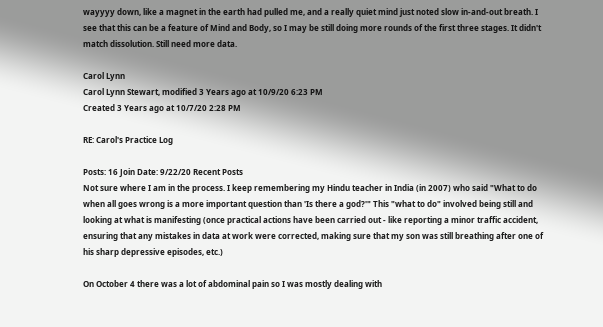wayyyy down, like a magnet in the earth had pulled me, and a really quiet mind just noted slow in-and-out breath. I see that this can be a feature of Mind and Body, so I may be still doing more rounds of the first three stages. It didn't match dissolution. Still need more data.

Carol Lynn
Carol Lynn Stewart, modified 3 Years ago at 10/9/20 6:23 PM
Created 3 Years ago at 10/7/20 2:28 PM

RE: Carol's Practice Log

Posts: 16 Join Date: 9/22/20 Recent Posts
Not sure where I am in the process. I keep remembering my Hindu teacher in India (in 2007) who said "What to do when all goes wrong is a more important question than 'Is there a god?'" This "what to do" involved being still and looking at what is manifesting (once practical actions have been carried out - like reporting a minor traffic accident, ensuring that any mistakes in data at work were corrected, making sure that my son was still breathing after one of his sharp depressive episodes, etc.)

On October 4 there was a lot of abdominal pain so I was mostly dealing with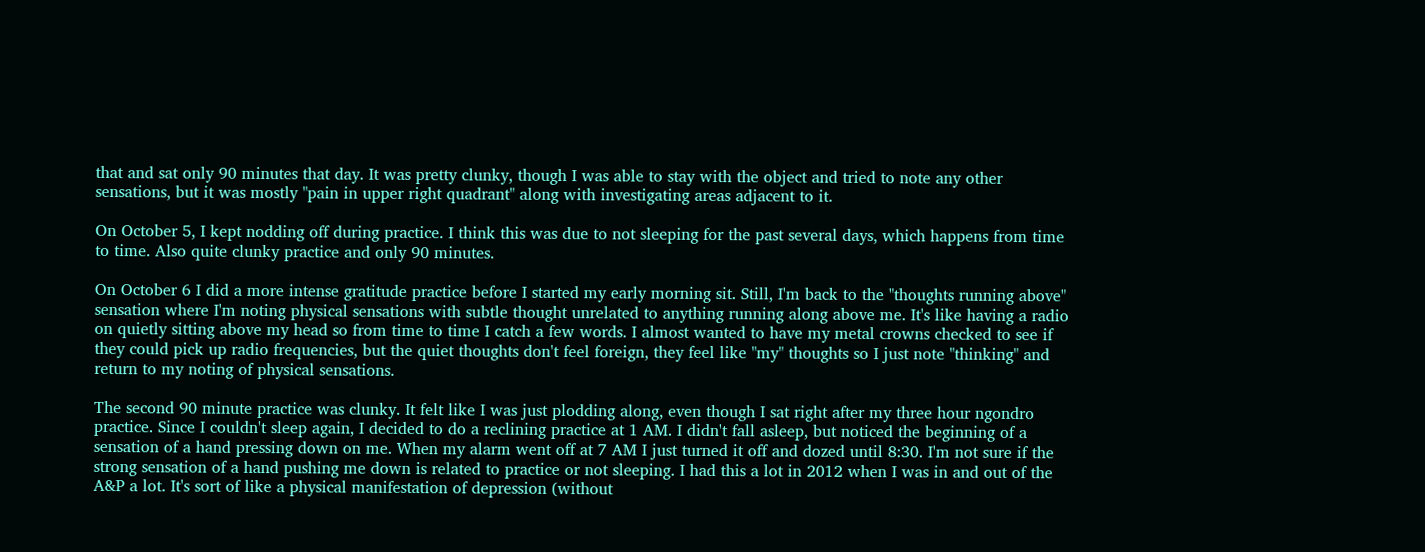that and sat only 90 minutes that day. It was pretty clunky, though I was able to stay with the object and tried to note any other sensations, but it was mostly "pain in upper right quadrant" along with investigating areas adjacent to it.

On October 5, I kept nodding off during practice. I think this was due to not sleeping for the past several days, which happens from time to time. Also quite clunky practice and only 90 minutes.

On October 6 I did a more intense gratitude practice before I started my early morning sit. Still, I'm back to the "thoughts running above" sensation where I'm noting physical sensations with subtle thought unrelated to anything running along above me. It's like having a radio on quietly sitting above my head so from time to time I catch a few words. I almost wanted to have my metal crowns checked to see if they could pick up radio frequencies, but the quiet thoughts don't feel foreign, they feel like "my" thoughts so I just note "thinking" and return to my noting of physical sensations.

The second 90 minute practice was clunky. It felt like I was just plodding along, even though I sat right after my three hour ngondro practice. Since I couldn't sleep again, I decided to do a reclining practice at 1 AM. I didn't fall asleep, but noticed the beginning of a sensation of a hand pressing down on me. When my alarm went off at 7 AM I just turned it off and dozed until 8:30. I'm not sure if the strong sensation of a hand pushing me down is related to practice or not sleeping. I had this a lot in 2012 when I was in and out of the A&P a lot. It's sort of like a physical manifestation of depression (without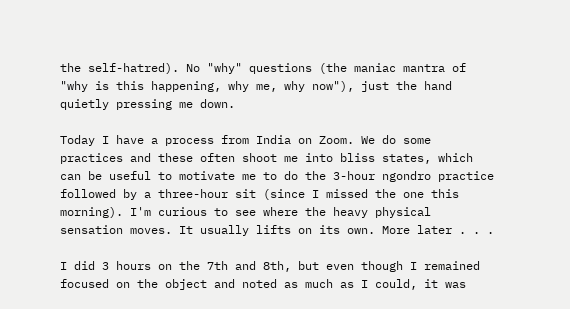the self-hatred). No "why" questions (the maniac mantra of "why is this happening, why me, why now"), just the hand quietly pressing me down.

Today I have a process from India on Zoom. We do some practices and these often shoot me into bliss states, which can be useful to motivate me to do the 3-hour ngondro practice followed by a three-hour sit (since I missed the one this morning). I'm curious to see where the heavy physical sensation moves. It usually lifts on its own. More later . . .

I did 3 hours on the 7th and 8th, but even though I remained focused on the object and noted as much as I could, it was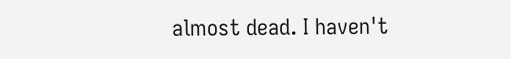almost dead. I haven't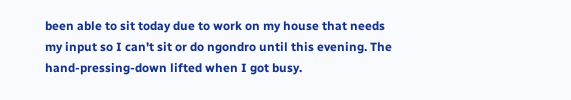been able to sit today due to work on my house that needs my input so I can't sit or do ngondro until this evening. The hand-pressing-down lifted when I got busy.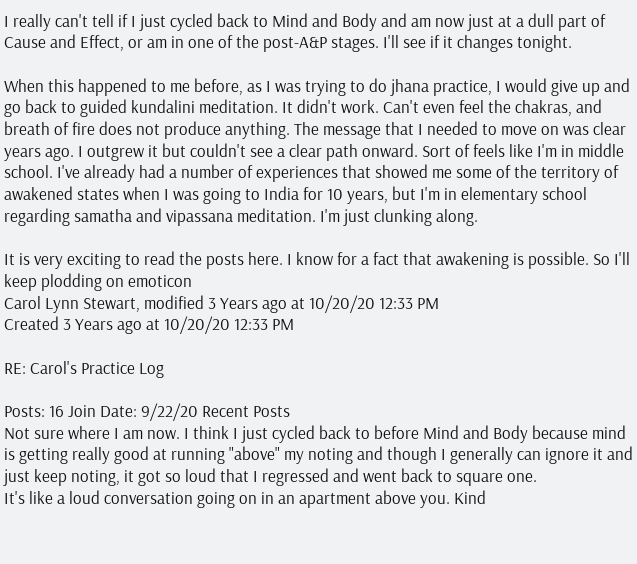I really can't tell if I just cycled back to Mind and Body and am now just at a dull part of Cause and Effect, or am in one of the post-A&P stages. I'll see if it changes tonight.

When this happened to me before, as I was trying to do jhana practice, I would give up and go back to guided kundalini meditation. It didn't work. Can't even feel the chakras, and breath of fire does not produce anything. The message that I needed to move on was clear years ago. I outgrew it but couldn't see a clear path onward. Sort of feels like I'm in middle school. I've already had a number of experiences that showed me some of the territory of awakened states when I was going to India for 10 years, but I'm in elementary school regarding samatha and vipassana meditation. I'm just clunking along.

It is very exciting to read the posts here. I know for a fact that awakening is possible. So I'll keep plodding on emoticon
Carol Lynn Stewart, modified 3 Years ago at 10/20/20 12:33 PM
Created 3 Years ago at 10/20/20 12:33 PM

RE: Carol's Practice Log

Posts: 16 Join Date: 9/22/20 Recent Posts
Not sure where I am now. I think I just cycled back to before Mind and Body because mind is getting really good at running "above" my noting and though I generally can ignore it and just keep noting, it got so loud that I regressed and went back to square one.
It's like a loud conversation going on in an apartment above you. Kind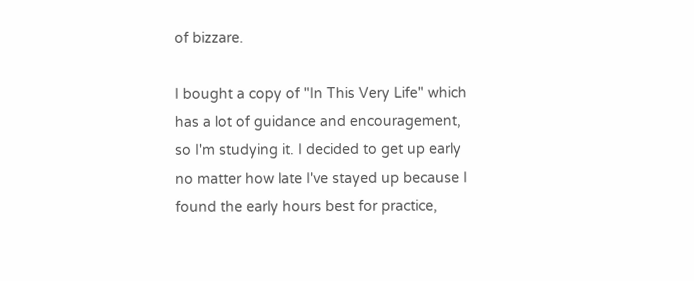of bizzare.

I bought a copy of "In This Very Life" which has a lot of guidance and encouragement, so I'm studying it. I decided to get up early no matter how late I've stayed up because I found the early hours best for practice,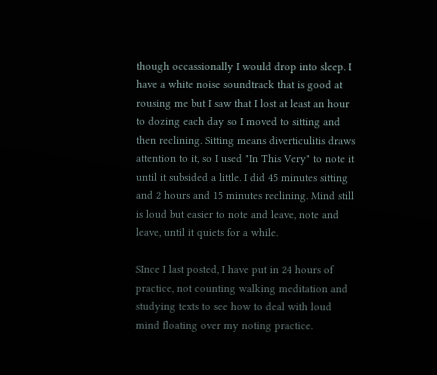though occassionally I would drop into sleep. I have a white noise soundtrack that is good at rousing me but I saw that I lost at least an hour to dozing each day so I moved to sitting and then reclining. Sitting means diverticulitis draws attention to it, so I used "In This Very" to note it until it subsided a little. I did 45 minutes sitting and 2 hours and 15 minutes reclining. Mind still is loud but easier to note and leave, note and leave, until it quiets for a while.

SInce I last posted, I have put in 24 hours of practice, not counting walking meditation and studying texts to see how to deal with loud mind floating over my noting practice.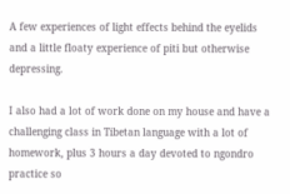A few experiences of light effects behind the eyelids and a little floaty experience of piti but otherwise depressing.

I also had a lot of work done on my house and have a challenging class in Tibetan language with a lot of homework, plus 3 hours a day devoted to ngondro practice so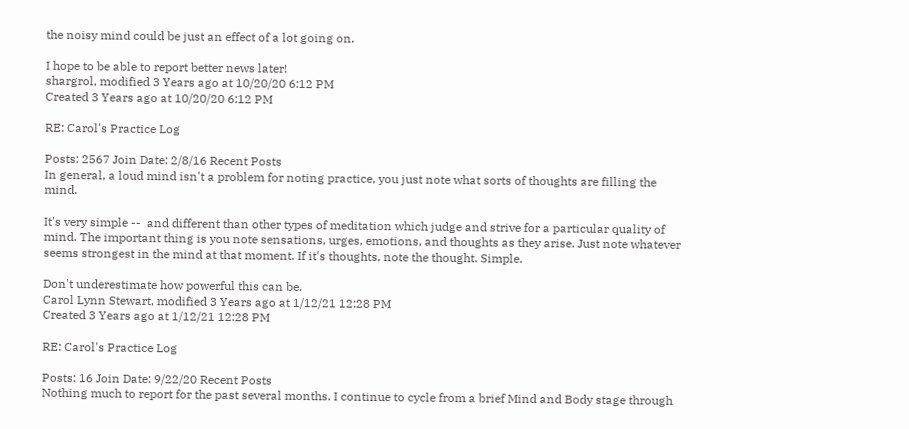the noisy mind could be just an effect of a lot going on.

I hope to be able to report better news later!
shargrol, modified 3 Years ago at 10/20/20 6:12 PM
Created 3 Years ago at 10/20/20 6:12 PM

RE: Carol's Practice Log

Posts: 2567 Join Date: 2/8/16 Recent Posts
In general, a loud mind isn't a problem for noting practice, you just note what sorts of thoughts are filling the mind.

It's very simple --  and different than other types of meditation which judge and strive for a particular quality of mind. The important thing is you note sensations, urges, emotions, and thoughts as they arise. Just note whatever seems strongest in the mind at that moment. If it's thoughts, note the thought. Simple.

Don't underestimate how powerful this can be.
Carol Lynn Stewart, modified 3 Years ago at 1/12/21 12:28 PM
Created 3 Years ago at 1/12/21 12:28 PM

RE: Carol's Practice Log

Posts: 16 Join Date: 9/22/20 Recent Posts
Nothing much to report for the past several months. I continue to cycle from a brief Mind and Body stage through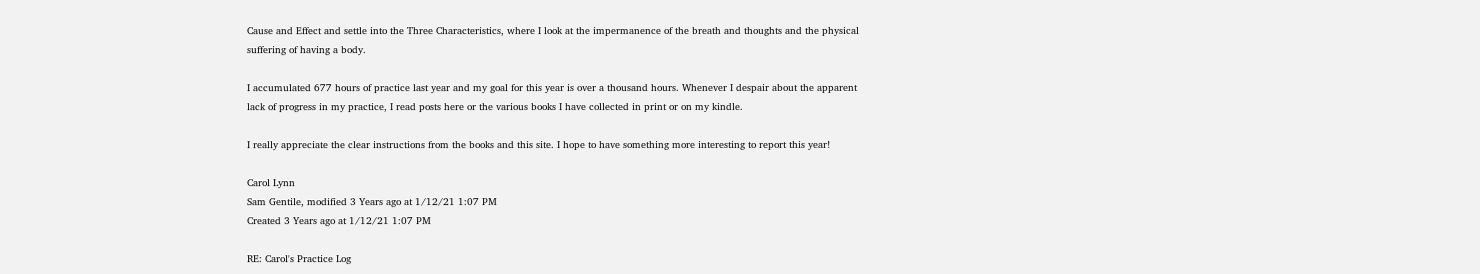Cause and Effect and settle into the Three Characteristics, where I look at the impermanence of the breath and thoughts and the physical suffering of having a body.

I accumulated 677 hours of practice last year and my goal for this year is over a thousand hours. Whenever I despair about the apparent lack of progress in my practice, I read posts here or the various books I have collected in print or on my kindle.

I really appreciate the clear instructions from the books and this site. I hope to have something more interesting to report this year!

Carol Lynn
Sam Gentile, modified 3 Years ago at 1/12/21 1:07 PM
Created 3 Years ago at 1/12/21 1:07 PM

RE: Carol's Practice Log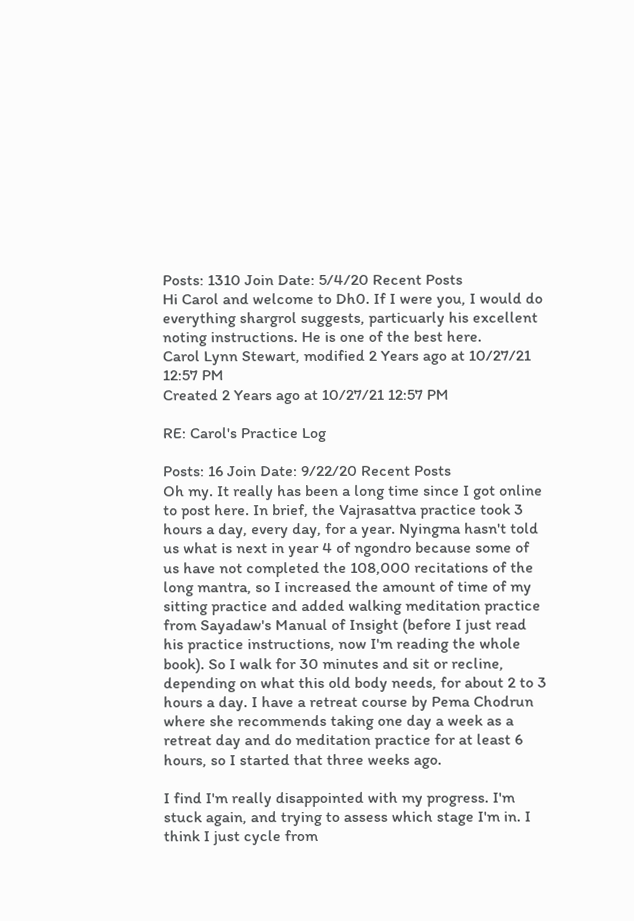Posts: 1310 Join Date: 5/4/20 Recent Posts
Hi Carol and welcome to Dh0. If I were you, I would do everything shargrol suggests, particuarly his excellent noting instructions. He is one of the best here.
Carol Lynn Stewart, modified 2 Years ago at 10/27/21 12:57 PM
Created 2 Years ago at 10/27/21 12:57 PM

RE: Carol's Practice Log

Posts: 16 Join Date: 9/22/20 Recent Posts
Oh my. It really has been a long time since I got online to post here. In brief, the Vajrasattva practice took 3 hours a day, every day, for a year. Nyingma hasn't told us what is next in year 4 of ngondro because some of us have not completed the 108,000 recitations of the long mantra, so I increased the amount of time of my sitting practice and added walking meditation practice from Sayadaw's Manual of Insight (before I just read his practice instructions, now I'm reading the whole book). So I walk for 30 minutes and sit or recline, depending on what this old body needs, for about 2 to 3 hours a day. I have a retreat course by Pema Chodrun where she recommends taking one day a week as a retreat day and do meditation practice for at least 6 hours, so I started that three weeks ago.

I find I'm really disappointed with my progress. I'm stuck again, and trying to assess which stage I'm in. I think I just cycle from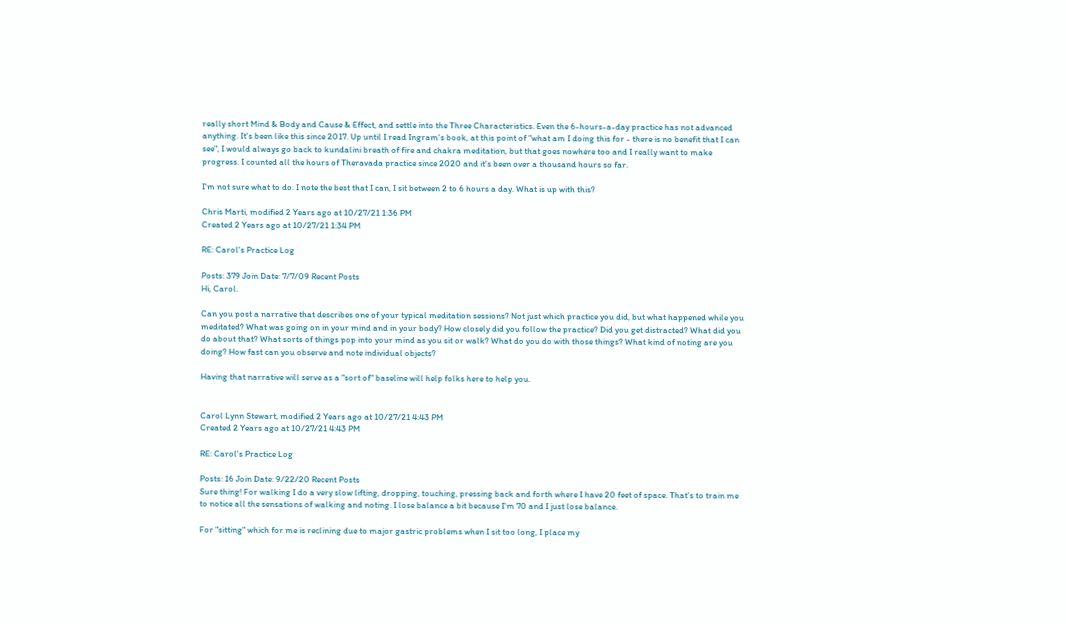really short Mind & Body and Cause & Effect, and settle into the Three Characteristics. Even the 6-hours-a-day practice has not advanced anything. It's been like this since 2017. Up until I read Ingram's book, at this point of "what am I doing this for - there is no benefit that I can see", I would always go back to kundalini breath of fire and chakra meditation, but that goes nowhere too and I really want to make progress. I counted all the hours of Theravada practice since 2020 and it's been over a thousand hours so far.

I'm not sure what to do. I note the best that I can, I sit between 2 to 6 hours a day. What is up with this?

Chris Marti, modified 2 Years ago at 10/27/21 1:36 PM
Created 2 Years ago at 10/27/21 1:34 PM

RE: Carol's Practice Log

Posts: 379 Join Date: 7/7/09 Recent Posts
Hi, Carol.

Can you post a narrative that describes one of your typical meditation sessions? Not just which practice you did, but what happened while you meditated? What was going on in your mind and in your body? How closely did you follow the practice? Did you get distracted? What did you do about that? What sorts of things pop into your mind as you sit or walk? What do you do with those things? What kind of noting are you doing? How fast can you observe and note individual objects?

Having that narrative will serve as a "sort of" baseline will help folks here to help you.


Carol Lynn Stewart, modified 2 Years ago at 10/27/21 4:43 PM
Created 2 Years ago at 10/27/21 4:43 PM

RE: Carol's Practice Log

Posts: 16 Join Date: 9/22/20 Recent Posts
Sure thing! For walking I do a very slow lifting, dropping, touching, pressing back and forth where I have 20 feet of space. That's to train me to notice all the sensations of walking and noting. I lose balance a bit because I'm 70 and I just lose balance.

For "sitting" which for me is reclining due to major gastric problems when I sit too long, I place my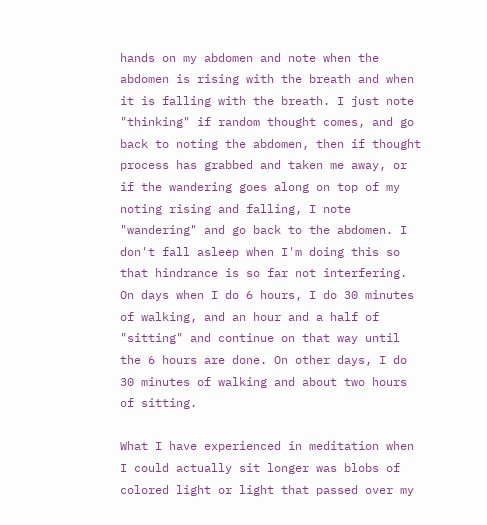hands on my abdomen and note when the abdomen is rising with the breath and when it is falling with the breath. I just note "thinking" if random thought comes, and go back to noting the abdomen, then if thought process has grabbed and taken me away, or if the wandering goes along on top of my noting rising and falling, I note "wandering" and go back to the abdomen. I don't fall asleep when I'm doing this so that hindrance is so far not interfering. On days when I do 6 hours, I do 30 minutes of walking, and an hour and a half of "sitting" and continue on that way until the 6 hours are done. On other days, I do 30 minutes of walking and about two hours of sitting.

What I have experienced in meditation when I could actually sit longer was blobs of colored light or light that passed over my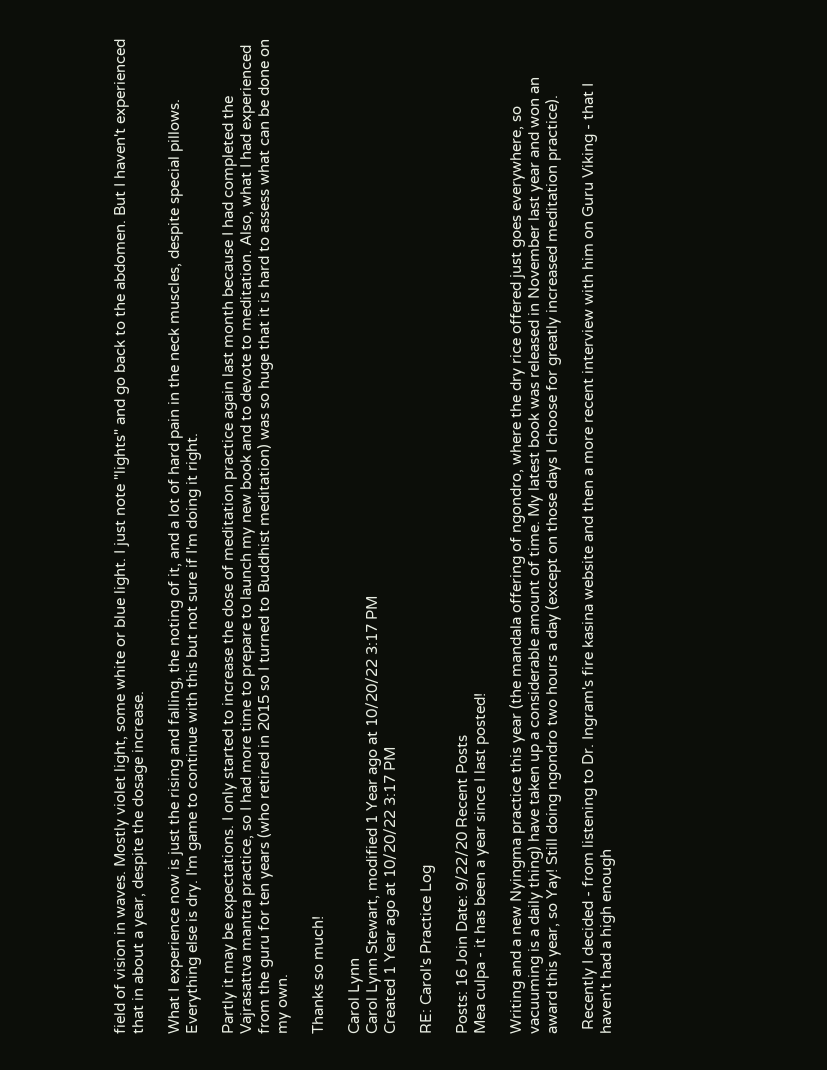field of vision in waves. Mostly violet light, some white or blue light. I just note "lights" and go back to the abdomen. But I haven't experienced that in about a year, despite the dosage increase.

What I experience now is just the rising and falling, the noting of it, and a lot of hard pain in the neck muscles, despite special pillows. Everything else is dry. I'm game to continue with this but not sure if I'm doing it right.

Partly it may be expectations. I only started to increase the dose of meditation practice again last month because I had completed the Vajrasattva mantra practice, so I had more time to prepare to launch my new book and to devote to meditation. Also, what I had experienced from the guru for ten years (who retired in 2015 so I turned to Buddhist meditation) was so huge that it is hard to assess what can be done on my own.

Thanks so much!

Carol Lynn
Carol Lynn Stewart, modified 1 Year ago at 10/20/22 3:17 PM
Created 1 Year ago at 10/20/22 3:17 PM

RE: Carol's Practice Log

Posts: 16 Join Date: 9/22/20 Recent Posts
Mea culpa - it has been a year since I last posted!

Writing and a new Nyingma practice this year (the mandala offering of ngondro, where the dry rice offered just goes everywhere, so vacuuming is a daily thing) have taken up a considerable amount of time. My latest book was released in November last year and won an award this year, so Yay! Still doing ngondro two hours a day (except on those days I choose for greatly increased meditation practice).

 Recently I decided - from listening to Dr. Ingram's fire kasina website and then a more recent interview with him on Guru Viking - that I haven't had a high enough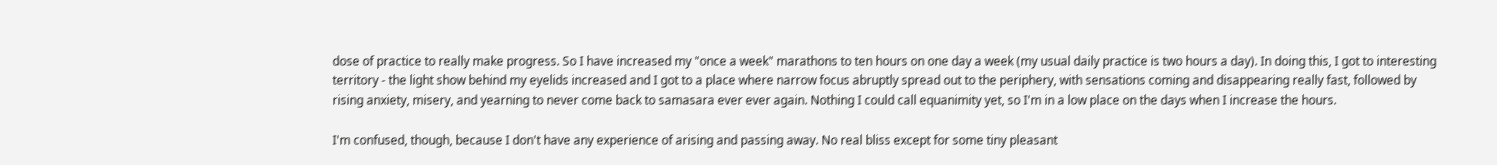dose of practice to really make progress. So I have increased my "once a week" marathons to ten hours on one day a week (my usual daily practice is two hours a day). In doing this, I got to interesting territory - the light show behind my eyelids increased and I got to a place where narrow focus abruptly spread out to the periphery, with sensations coming and disappearing really fast, followed by rising anxiety, misery, and yearning to never come back to samasara ever ever again. Nothing I could call equanimity yet, so I'm in a low place on the days when I increase the hours.

I'm confused, though, because I don't have any experience of arising and passing away. No real bliss except for some tiny pleasant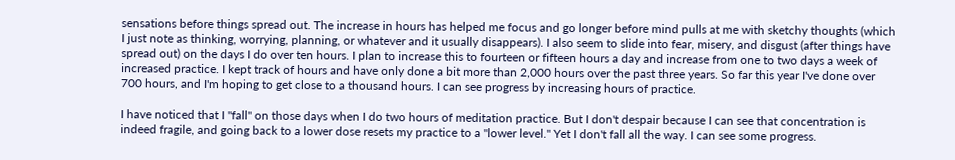sensations before things spread out. The increase in hours has helped me focus and go longer before mind pulls at me with sketchy thoughts (which I just note as thinking, worrying, planning, or whatever and it usually disappears). I also seem to slide into fear, misery, and disgust (after things have spread out) on the days I do over ten hours. I plan to increase this to fourteen or fifteen hours a day and increase from one to two days a week of increased practice. I kept track of hours and have only done a bit more than 2,000 hours over the past three years. So far this year I've done over 700 hours, and I'm hoping to get close to a thousand hours. I can see progress by increasing hours of practice.

I have noticed that I "fall" on those days when I do two hours of meditation practice. But I don't despair because I can see that concentration is indeed fragile, and going back to a lower dose resets my practice to a "lower level." Yet I don't fall all the way. I can see some progress.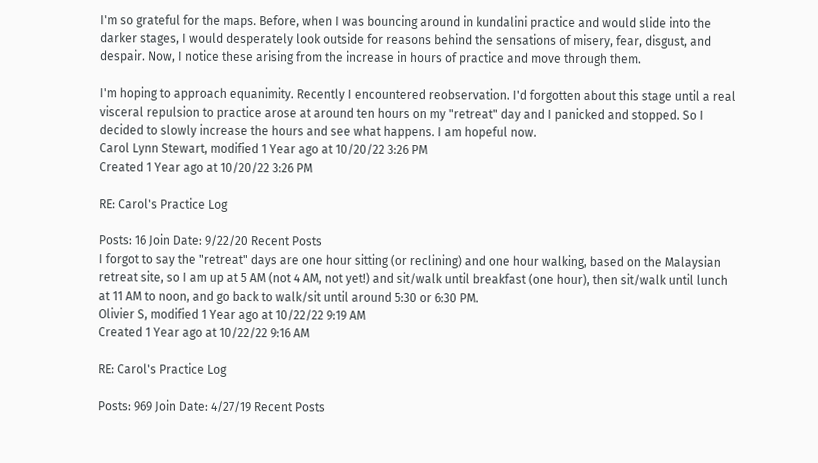I'm so grateful for the maps. Before, when I was bouncing around in kundalini practice and would slide into the darker stages, I would desperately look outside for reasons behind the sensations of misery, fear, disgust, and despair. Now, I notice these arising from the increase in hours of practice and move through them.

I'm hoping to approach equanimity. Recently I encountered reobservation. I'd forgotten about this stage until a real visceral repulsion to practice arose at around ten hours on my "retreat" day and I panicked and stopped. So I decided to slowly increase the hours and see what happens. I am hopeful now.
Carol Lynn Stewart, modified 1 Year ago at 10/20/22 3:26 PM
Created 1 Year ago at 10/20/22 3:26 PM

RE: Carol's Practice Log

Posts: 16 Join Date: 9/22/20 Recent Posts
I forgot to say the "retreat" days are one hour sitting (or reclining) and one hour walking, based on the Malaysian retreat site, so I am up at 5 AM (not 4 AM, not yet!) and sit/walk until breakfast (one hour), then sit/walk until lunch at 11 AM to noon, and go back to walk/sit until around 5:30 or 6:30 PM.
Olivier S, modified 1 Year ago at 10/22/22 9:19 AM
Created 1 Year ago at 10/22/22 9:16 AM

RE: Carol's Practice Log

Posts: 969 Join Date: 4/27/19 Recent Posts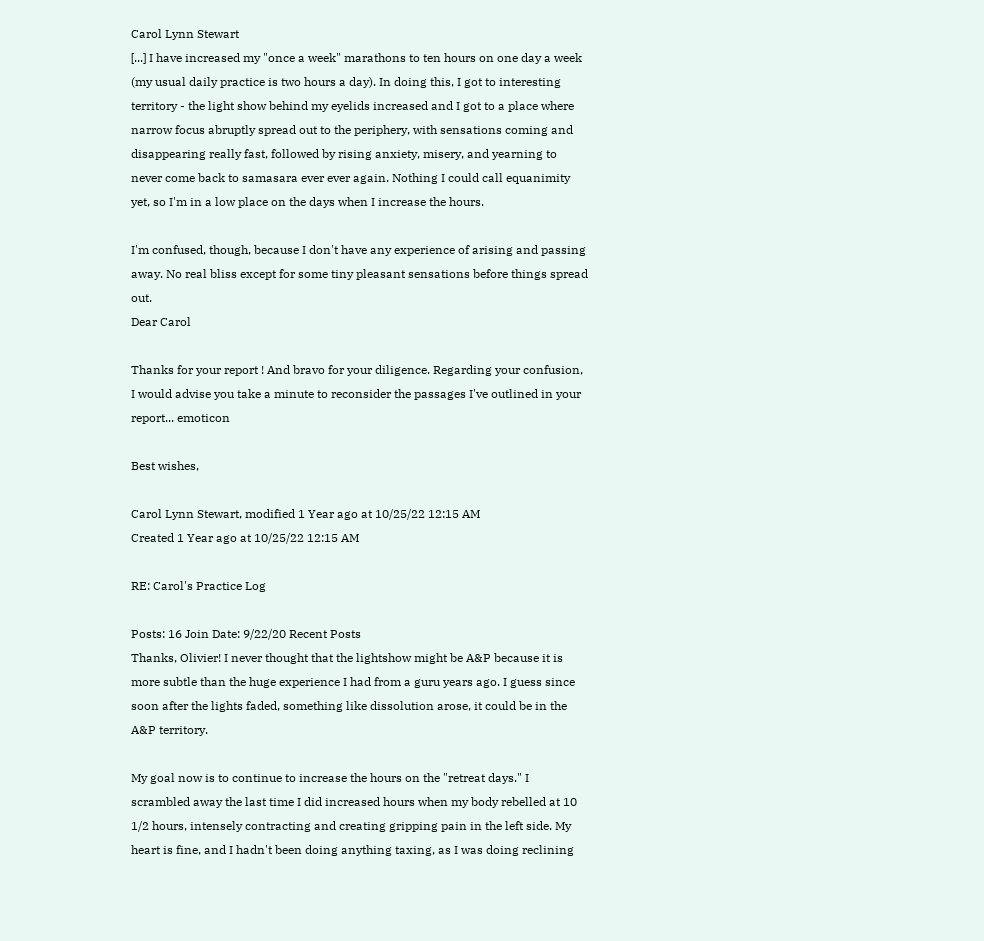Carol Lynn Stewart
[...] I have increased my "once a week" marathons to ten hours on one day a week (my usual daily practice is two hours a day). In doing this, I got to interesting territory - the light show behind my eyelids increased and I got to a place where narrow focus abruptly spread out to the periphery, with sensations coming and disappearing really fast, followed by rising anxiety, misery, and yearning to never come back to samasara ever ever again. Nothing I could call equanimity yet, so I'm in a low place on the days when I increase the hours.

I'm confused, though, because I don't have any experience of arising and passing away. No real bliss except for some tiny pleasant sensations before things spread out.
Dear Carol

Thanks for your report ! And bravo for your diligence. Regarding your confusion, I would advise you take a minute to reconsider the passages I've outlined in your report... emoticon

Best wishes,

Carol Lynn Stewart, modified 1 Year ago at 10/25/22 12:15 AM
Created 1 Year ago at 10/25/22 12:15 AM

RE: Carol's Practice Log

Posts: 16 Join Date: 9/22/20 Recent Posts
Thanks, Olivier! I never thought that the lightshow might be A&P because it is more subtle than the huge experience I had from a guru years ago. I guess since soon after the lights faded, something like dissolution arose, it could be in the A&P territory.

My goal now is to continue to increase the hours on the "retreat days." I scrambled away the last time I did increased hours when my body rebelled at 10 1/2 hours, intensely contracting and creating gripping pain in the left side. My heart is fine, and I hadn't been doing anything taxing, as I was doing reclining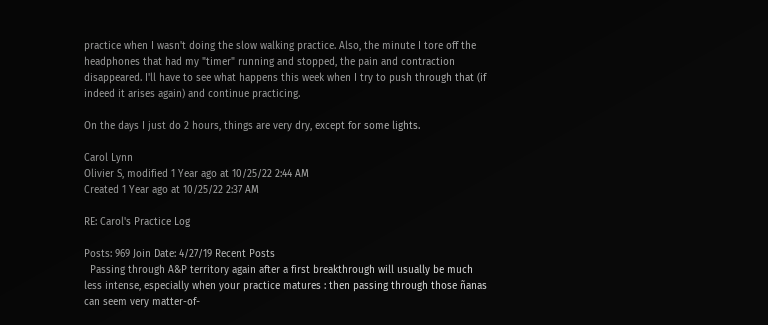practice when I wasn't doing the slow walking practice. Also, the minute I tore off the headphones that had my "timer" running and stopped, the pain and contraction disappeared. I'll have to see what happens this week when I try to push through that (if indeed it arises again) and continue practicing.

On the days I just do 2 hours, things are very dry, except for some lights.

Carol Lynn
Olivier S, modified 1 Year ago at 10/25/22 2:44 AM
Created 1 Year ago at 10/25/22 2:37 AM

RE: Carol's Practice Log

Posts: 969 Join Date: 4/27/19 Recent Posts
  Passing through A&P territory again after a first breakthrough will usually be much less intense, especially when your practice matures : then passing through those ñanas can seem very matter-of-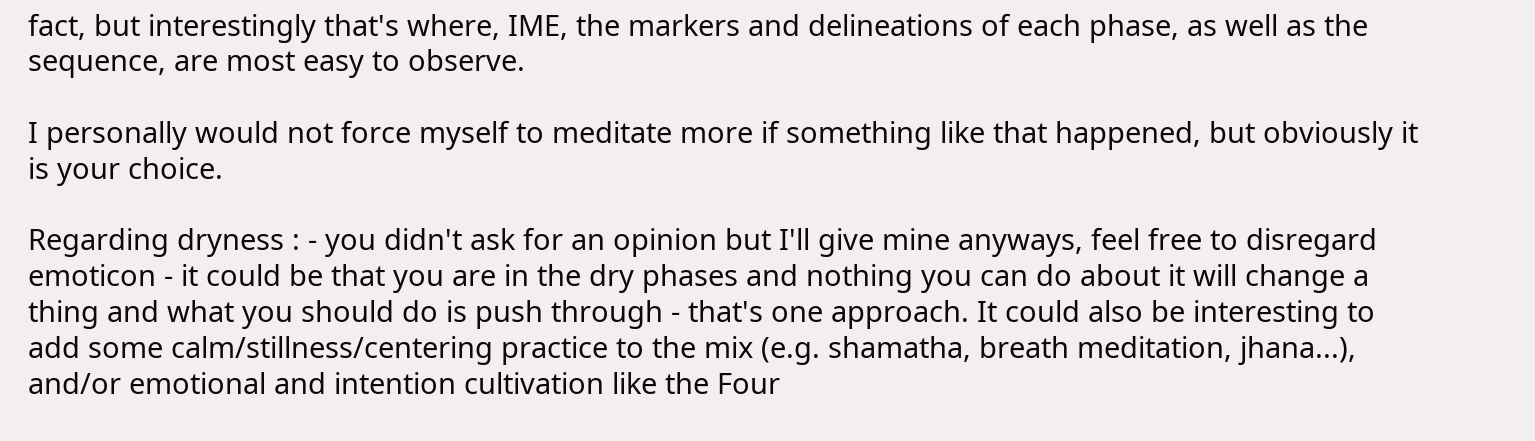fact, but interestingly that's where, IME, the markers and delineations of each phase, as well as the sequence, are most easy to observe.

I personally would not force myself to meditate more if something like that happened, but obviously it is your choice.

Regarding dryness : - you didn't ask for an opinion but I'll give mine anyways, feel free to disregard emoticon - it could be that you are in the dry phases and nothing you can do about it will change a thing and what you should do is push through - that's one approach. It could also be interesting to add some calm/stillness/centering practice to the mix (e.g. shamatha, breath meditation, jhana...), and/or emotional and intention cultivation like the Four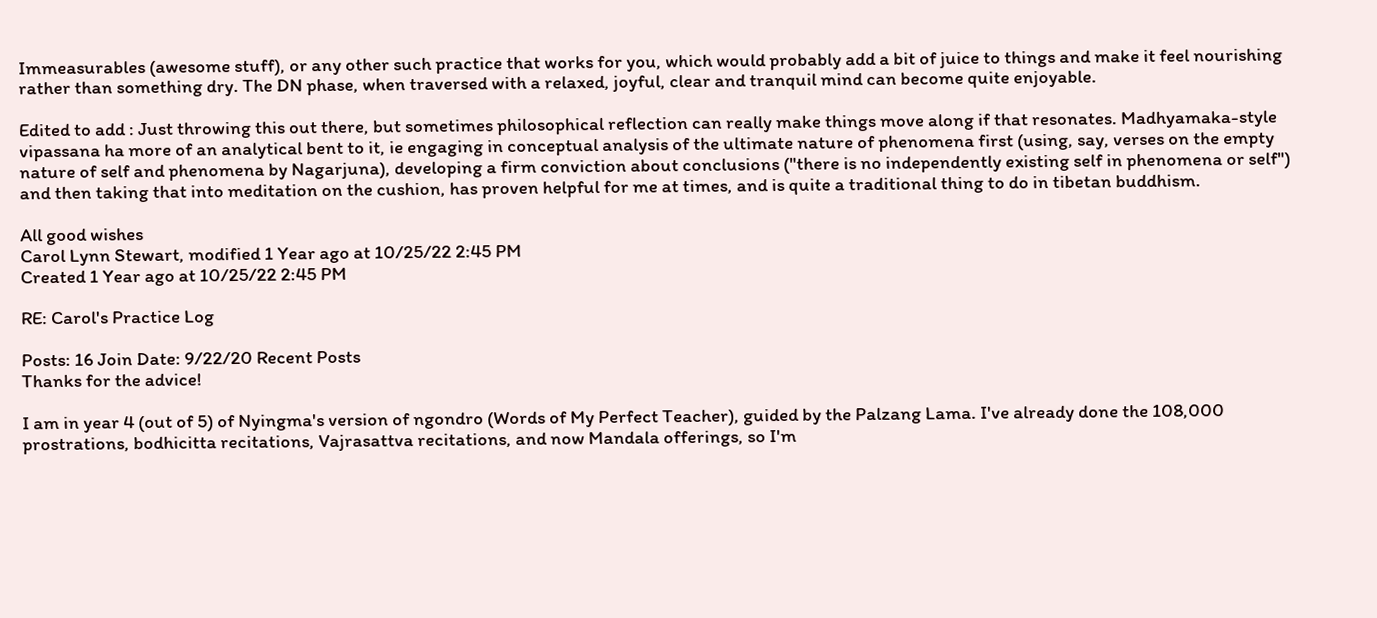Immeasurables (awesome stuff), or any other such practice that works for you, which would probably add a bit of juice to things and make it feel nourishing rather than something dry. The DN phase, when traversed with a relaxed, joyful, clear and tranquil mind can become quite enjoyable.

Edited to add : Just throwing this out there, but sometimes philosophical reflection can really make things move along if that resonates. Madhyamaka-style vipassana ha more of an analytical bent to it, ie engaging in conceptual analysis of the ultimate nature of phenomena first (using, say, verses on the empty nature of self and phenomena by Nagarjuna), developing a firm conviction about conclusions ("there is no independently existing self in phenomena or self") and then taking that into meditation on the cushion, has proven helpful for me at times, and is quite a traditional thing to do in tibetan buddhism.

All good wishes
Carol Lynn Stewart, modified 1 Year ago at 10/25/22 2:45 PM
Created 1 Year ago at 10/25/22 2:45 PM

RE: Carol's Practice Log

Posts: 16 Join Date: 9/22/20 Recent Posts
Thanks for the advice!

I am in year 4 (out of 5) of Nyingma's version of ngondro (Words of My Perfect Teacher), guided by the Palzang Lama. I've already done the 108,000 prostrations, bodhicitta recitations, Vajrasattva recitations, and now Mandala offerings, so I'm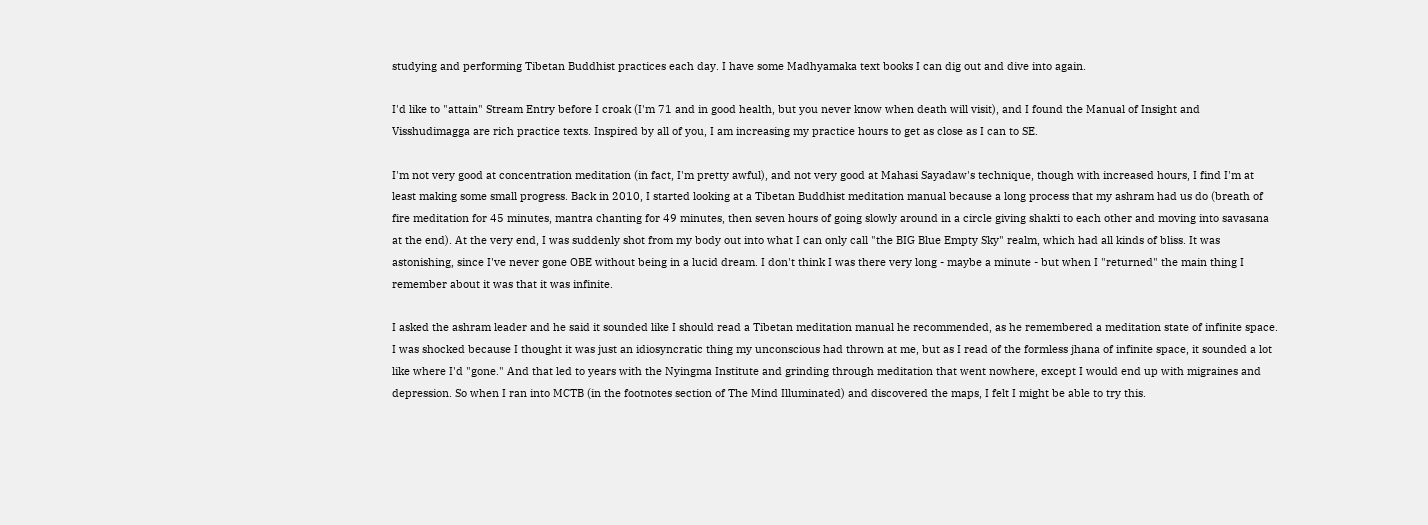studying and performing Tibetan Buddhist practices each day. I have some Madhyamaka text books I can dig out and dive into again.

I'd like to "attain" Stream Entry before I croak (I'm 71 and in good health, but you never know when death will visit), and I found the Manual of Insight and Visshudimagga are rich practice texts. Inspired by all of you, I am increasing my practice hours to get as close as I can to SE.

I'm not very good at concentration meditation (in fact, I'm pretty awful), and not very good at Mahasi Sayadaw's technique, though with increased hours, I find I'm at least making some small progress. Back in 2010, I started looking at a Tibetan Buddhist meditation manual because a long process that my ashram had us do (breath of fire meditation for 45 minutes, mantra chanting for 49 minutes, then seven hours of going slowly around in a circle giving shakti to each other and moving into savasana at the end). At the very end, I was suddenly shot from my body out into what I can only call "the BIG Blue Empty Sky" realm, which had all kinds of bliss. It was astonishing, since I've never gone OBE without being in a lucid dream. I don't think I was there very long - maybe a minute - but when I "returned" the main thing I remember about it was that it was infinite.

I asked the ashram leader and he said it sounded like I should read a Tibetan meditation manual he recommended, as he remembered a meditation state of infinite space. I was shocked because I thought it was just an idiosyncratic thing my unconscious had thrown at me, but as I read of the formless jhana of infinite space, it sounded a lot like where I'd "gone." And that led to years with the Nyingma Institute and grinding through meditation that went nowhere, except I would end up with migraines and depression. So when I ran into MCTB (in the footnotes section of The Mind Illuminated) and discovered the maps, I felt I might be able to try this.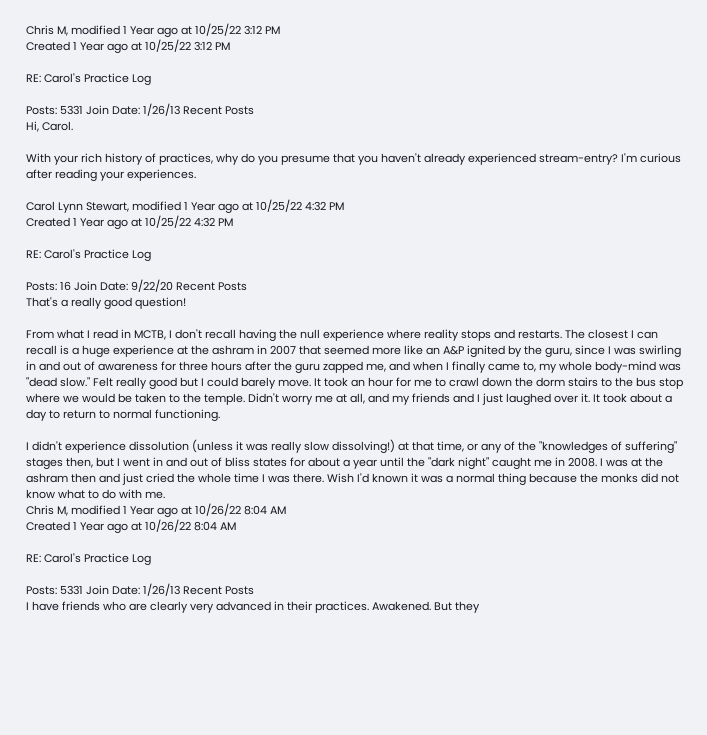Chris M, modified 1 Year ago at 10/25/22 3:12 PM
Created 1 Year ago at 10/25/22 3:12 PM

RE: Carol's Practice Log

Posts: 5331 Join Date: 1/26/13 Recent Posts
Hi, Carol.

With your rich history of practices, why do you presume that you haven't already experienced stream-entry? I'm curious after reading your experiences.

Carol Lynn Stewart, modified 1 Year ago at 10/25/22 4:32 PM
Created 1 Year ago at 10/25/22 4:32 PM

RE: Carol's Practice Log

Posts: 16 Join Date: 9/22/20 Recent Posts
That's a really good question!

From what I read in MCTB, I don't recall having the null experience where reality stops and restarts. The closest I can recall is a huge experience at the ashram in 2007 that seemed more like an A&P ignited by the guru, since I was swirling in and out of awareness for three hours after the guru zapped me, and when I finally came to, my whole body-mind was "dead slow." Felt really good but I could barely move. It took an hour for me to crawl down the dorm stairs to the bus stop where we would be taken to the temple. Didn't worry me at all, and my friends and I just laughed over it. It took about a day to return to normal functioning.

I didn't experience dissolution (unless it was really slow dissolving!) at that time, or any of the "knowledges of suffering" stages then, but I went in and out of bliss states for about a year until the "dark night" caught me in 2008. I was at the ashram then and just cried the whole time I was there. Wish I'd known it was a normal thing because the monks did not know what to do with me.
Chris M, modified 1 Year ago at 10/26/22 8:04 AM
Created 1 Year ago at 10/26/22 8:04 AM

RE: Carol's Practice Log

Posts: 5331 Join Date: 1/26/13 Recent Posts
I have friends who are clearly very advanced in their practices. Awakened. But they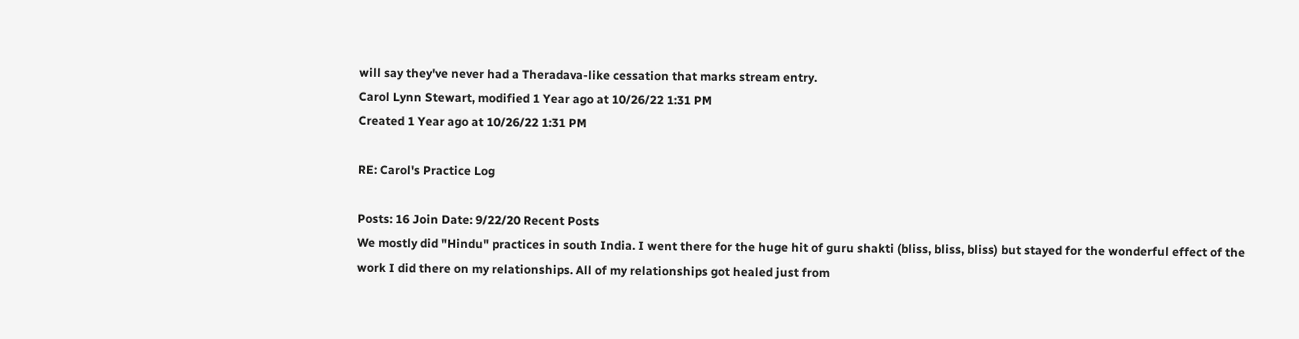will say they've never had a Theradava-like cessation that marks stream entry.
Carol Lynn Stewart, modified 1 Year ago at 10/26/22 1:31 PM
Created 1 Year ago at 10/26/22 1:31 PM

RE: Carol's Practice Log

Posts: 16 Join Date: 9/22/20 Recent Posts
We mostly did "Hindu" practices in south India. I went there for the huge hit of guru shakti (bliss, bliss, bliss) but stayed for the wonderful effect of the work I did there on my relationships. All of my relationships got healed just from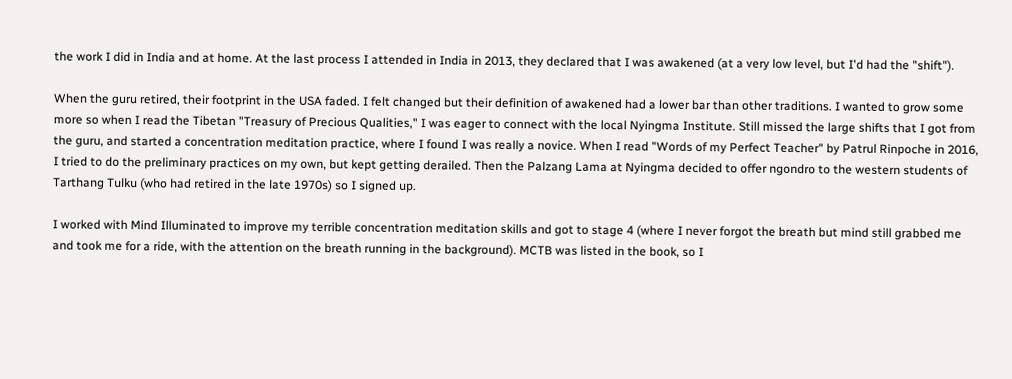the work I did in India and at home. At the last process I attended in India in 2013, they declared that I was awakened (at a very low level, but I'd had the "shift").

When the guru retired, their footprint in the USA faded. I felt changed but their definition of awakened had a lower bar than other traditions. I wanted to grow some more so when I read the Tibetan "Treasury of Precious Qualities," I was eager to connect with the local Nyingma Institute. Still missed the large shifts that I got from the guru, and started a concentration meditation practice, where I found I was really a novice. When I read "Words of my Perfect Teacher" by Patrul Rinpoche in 2016, I tried to do the preliminary practices on my own, but kept getting derailed. Then the Palzang Lama at Nyingma decided to offer ngondro to the western students of Tarthang Tulku (who had retired in the late 1970s) so I signed up.

I worked with Mind Illuminated to improve my terrible concentration meditation skills and got to stage 4 (where I never forgot the breath but mind still grabbed me and took me for a ride, with the attention on the breath running in the background). MCTB was listed in the book, so I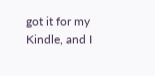got it for my Kindle, and I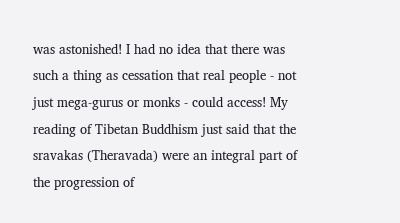was astonished! I had no idea that there was such a thing as cessation that real people - not just mega-gurus or monks - could access! My reading of Tibetan Buddhism just said that the sravakas (Theravada) were an integral part of the progression of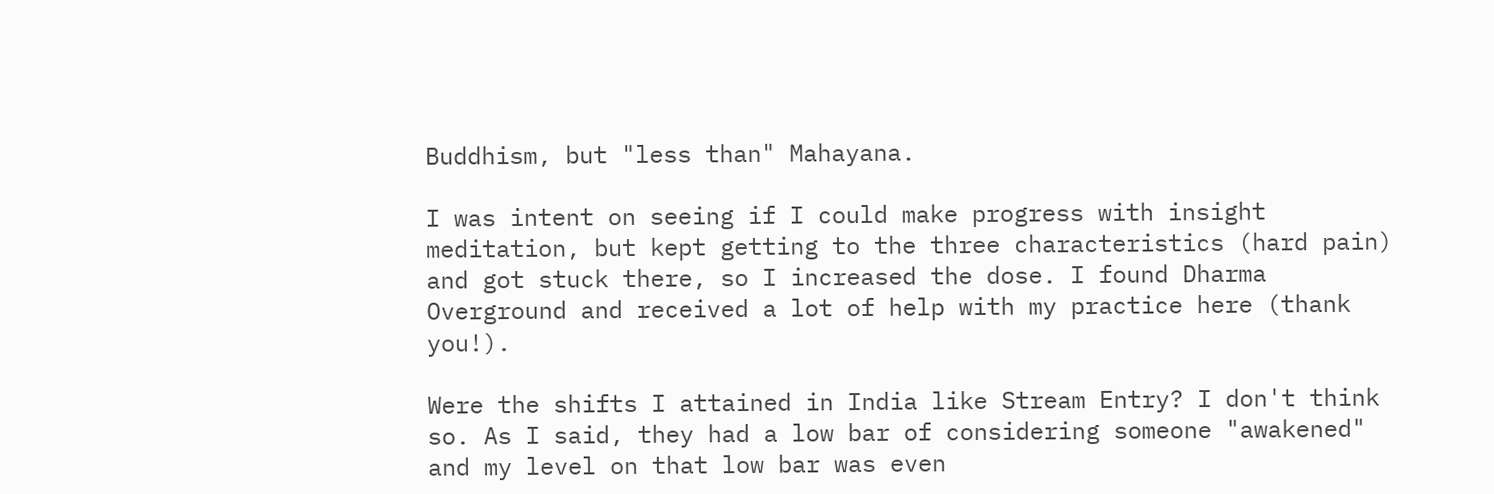Buddhism, but "less than" Mahayana.

I was intent on seeing if I could make progress with insight meditation, but kept getting to the three characteristics (hard pain) and got stuck there, so I increased the dose. I found Dharma Overground and received a lot of help with my practice here (thank you!).

Were the shifts I attained in India like Stream Entry? I don't think so. As I said, they had a low bar of considering someone "awakened" and my level on that low bar was even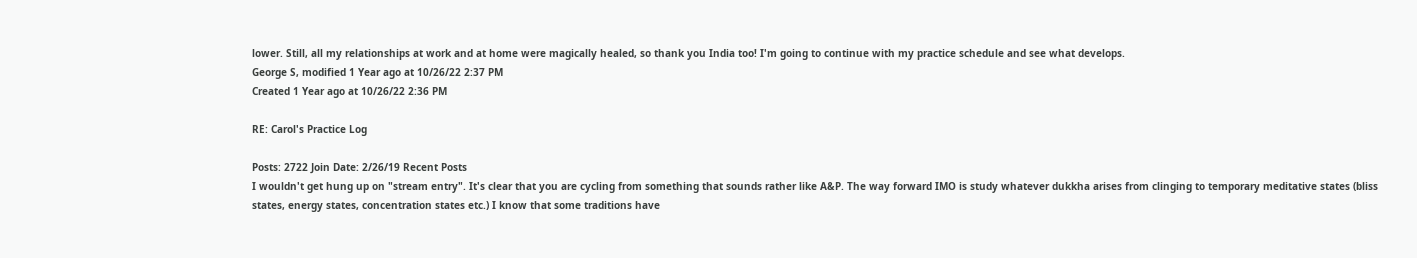lower. Still, all my relationships at work and at home were magically healed, so thank you India too! I'm going to continue with my practice schedule and see what develops.
George S, modified 1 Year ago at 10/26/22 2:37 PM
Created 1 Year ago at 10/26/22 2:36 PM

RE: Carol's Practice Log

Posts: 2722 Join Date: 2/26/19 Recent Posts
I wouldn't get hung up on "stream entry". It's clear that you are cycling from something that sounds rather like A&P. The way forward IMO is study whatever dukkha arises from clinging to temporary meditative states (bliss states, energy states, concentration states etc.) I know that some traditions have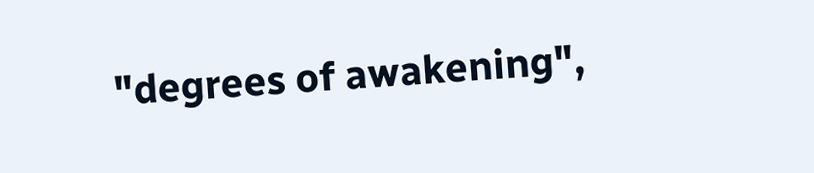"degrees of awakening",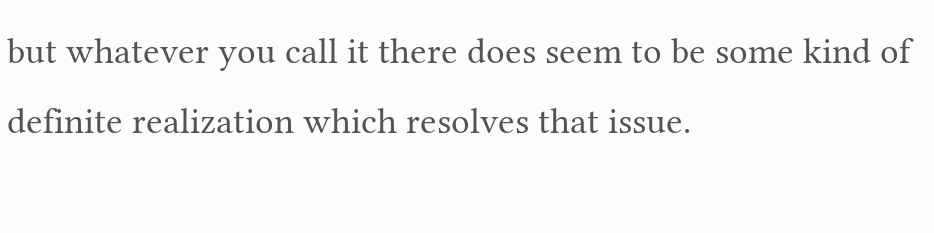but whatever you call it there does seem to be some kind of definite realization which resolves that issue.